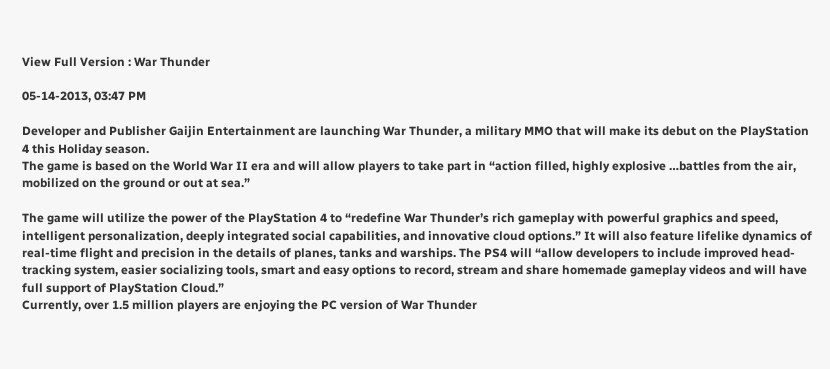View Full Version : War Thunder

05-14-2013, 03:47 PM

Developer and Publisher Gaijin Entertainment are launching War Thunder, a military MMO that will make its debut on the PlayStation 4 this Holiday season.
The game is based on the World War II era and will allow players to take part in “action filled, highly explosive …battles from the air, mobilized on the ground or out at sea.”

The game will utilize the power of the PlayStation 4 to “redefine War Thunder’s rich gameplay with powerful graphics and speed, intelligent personalization, deeply integrated social capabilities, and innovative cloud options.” It will also feature lifelike dynamics of real-time flight and precision in the details of planes, tanks and warships. The PS4 will “allow developers to include improved head-tracking system, easier socializing tools, smart and easy options to record, stream and share homemade gameplay videos and will have full support of PlayStation Cloud.”
Currently, over 1.5 million players are enjoying the PC version of War Thunder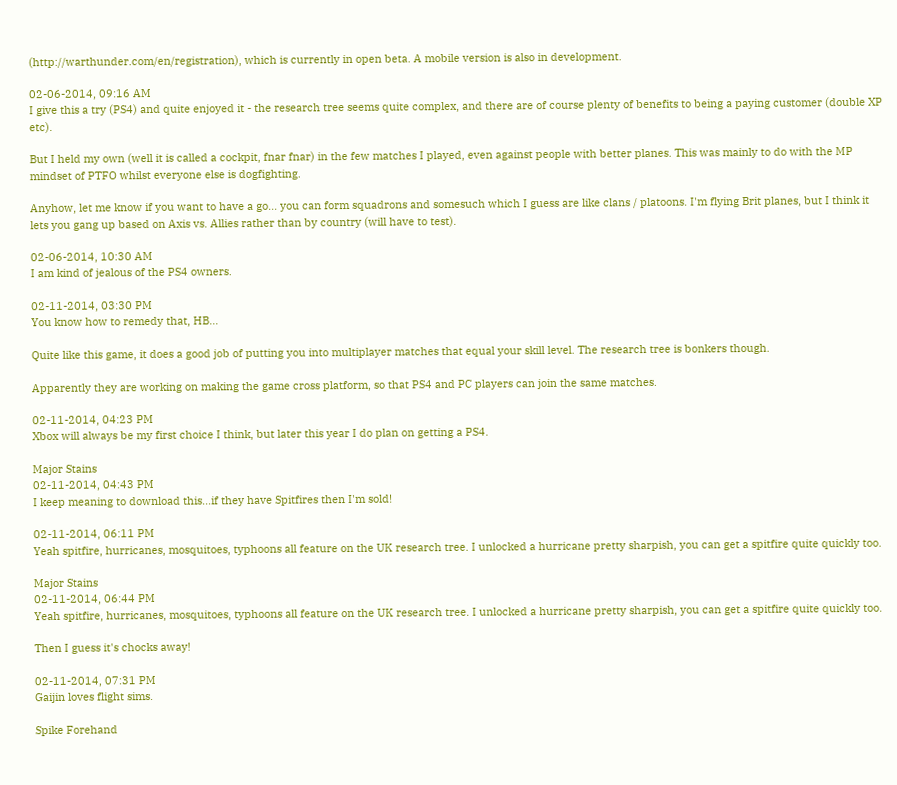(http://warthunder.com/en/registration), which is currently in open beta. A mobile version is also in development.

02-06-2014, 09:16 AM
I give this a try (PS4) and quite enjoyed it - the research tree seems quite complex, and there are of course plenty of benefits to being a paying customer (double XP etc).

But I held my own (well it is called a cockpit, fnar fnar) in the few matches I played, even against people with better planes. This was mainly to do with the MP mindset of PTFO whilst everyone else is dogfighting.

Anyhow, let me know if you want to have a go... you can form squadrons and somesuch which I guess are like clans / platoons. I'm flying Brit planes, but I think it lets you gang up based on Axis vs. Allies rather than by country (will have to test).

02-06-2014, 10:30 AM
I am kind of jealous of the PS4 owners.

02-11-2014, 03:30 PM
You know how to remedy that, HB...

Quite like this game, it does a good job of putting you into multiplayer matches that equal your skill level. The research tree is bonkers though.

Apparently they are working on making the game cross platform, so that PS4 and PC players can join the same matches.

02-11-2014, 04:23 PM
Xbox will always be my first choice I think, but later this year I do plan on getting a PS4.

Major Stains
02-11-2014, 04:43 PM
I keep meaning to download this...if they have Spitfires then I'm sold!

02-11-2014, 06:11 PM
Yeah spitfire, hurricanes, mosquitoes, typhoons all feature on the UK research tree. I unlocked a hurricane pretty sharpish, you can get a spitfire quite quickly too.

Major Stains
02-11-2014, 06:44 PM
Yeah spitfire, hurricanes, mosquitoes, typhoons all feature on the UK research tree. I unlocked a hurricane pretty sharpish, you can get a spitfire quite quickly too.

Then I guess it's chocks away!

02-11-2014, 07:31 PM
Gaijin loves flight sims.

Spike Forehand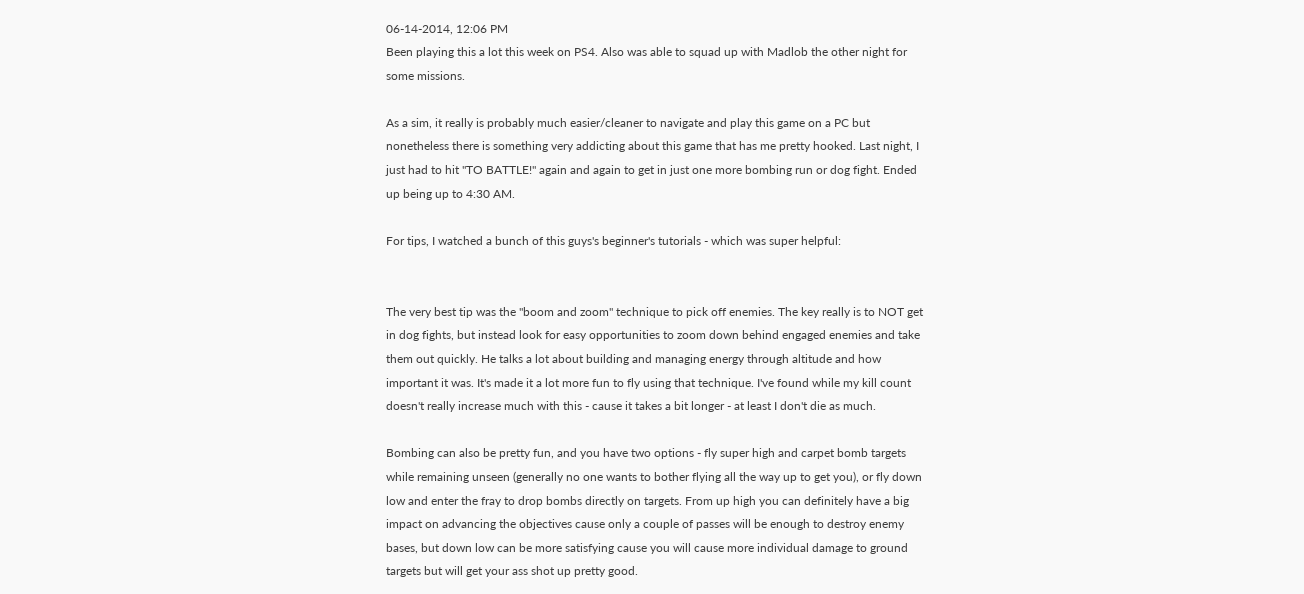06-14-2014, 12:06 PM
Been playing this a lot this week on PS4. Also was able to squad up with Madlob the other night for some missions.

As a sim, it really is probably much easier/cleaner to navigate and play this game on a PC but nonetheless there is something very addicting about this game that has me pretty hooked. Last night, I just had to hit "TO BATTLE!" again and again to get in just one more bombing run or dog fight. Ended up being up to 4:30 AM.

For tips, I watched a bunch of this guys's beginner's tutorials - which was super helpful:


The very best tip was the "boom and zoom" technique to pick off enemies. The key really is to NOT get in dog fights, but instead look for easy opportunities to zoom down behind engaged enemies and take them out quickly. He talks a lot about building and managing energy through altitude and how important it was. It's made it a lot more fun to fly using that technique. I've found while my kill count doesn't really increase much with this - cause it takes a bit longer - at least I don't die as much.

Bombing can also be pretty fun, and you have two options - fly super high and carpet bomb targets while remaining unseen (generally no one wants to bother flying all the way up to get you), or fly down low and enter the fray to drop bombs directly on targets. From up high you can definitely have a big impact on advancing the objectives cause only a couple of passes will be enough to destroy enemy bases, but down low can be more satisfying cause you will cause more individual damage to ground targets but will get your ass shot up pretty good.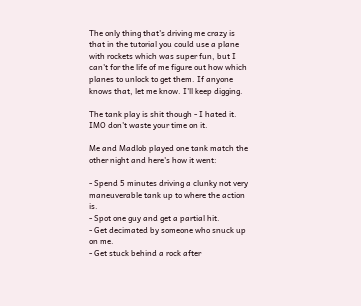The only thing that's driving me crazy is that in the tutorial you could use a plane with rockets which was super fun, but I can't for the life of me figure out how which planes to unlock to get them. If anyone knows that, let me know. I'll keep digging.

The tank play is shit though - I hated it. IMO don't waste your time on it.

Me and Madlob played one tank match the other night and here's how it went:

- Spend 5 minutes driving a clunky not very maneuverable tank up to where the action is.
- Spot one guy and get a partial hit.
- Get decimated by someone who snuck up on me.
- Get stuck behind a rock after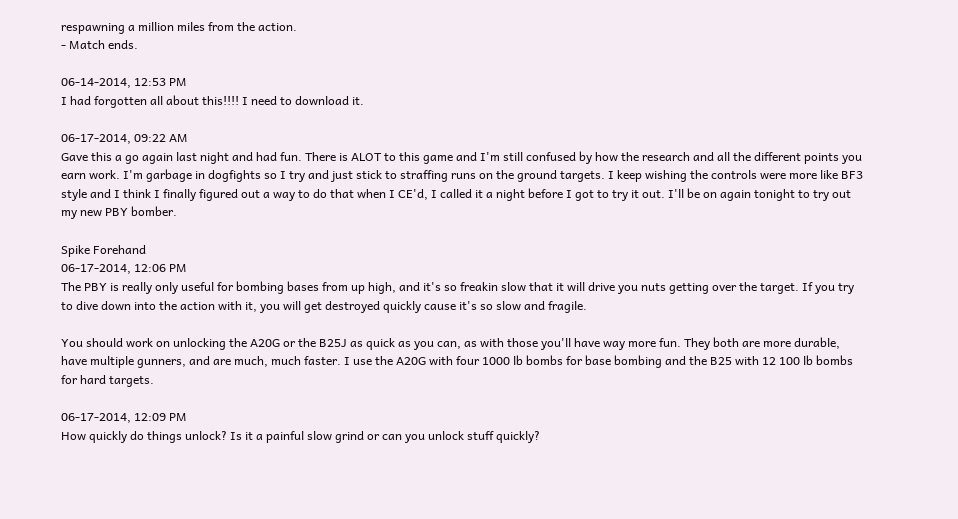respawning a million miles from the action.
- Match ends.

06-14-2014, 12:53 PM
I had forgotten all about this!!!! I need to download it.

06-17-2014, 09:22 AM
Gave this a go again last night and had fun. There is ALOT to this game and I'm still confused by how the research and all the different points you earn work. I'm garbage in dogfights so I try and just stick to straffing runs on the ground targets. I keep wishing the controls were more like BF3 style and I think I finally figured out a way to do that when I CE'd, I called it a night before I got to try it out. I'll be on again tonight to try out my new PBY bomber.

Spike Forehand
06-17-2014, 12:06 PM
The PBY is really only useful for bombing bases from up high, and it's so freakin slow that it will drive you nuts getting over the target. If you try to dive down into the action with it, you will get destroyed quickly cause it's so slow and fragile.

You should work on unlocking the A20G or the B25J as quick as you can, as with those you'll have way more fun. They both are more durable, have multiple gunners, and are much, much faster. I use the A20G with four 1000 lb bombs for base bombing and the B25 with 12 100 lb bombs for hard targets.

06-17-2014, 12:09 PM
How quickly do things unlock? Is it a painful slow grind or can you unlock stuff quickly?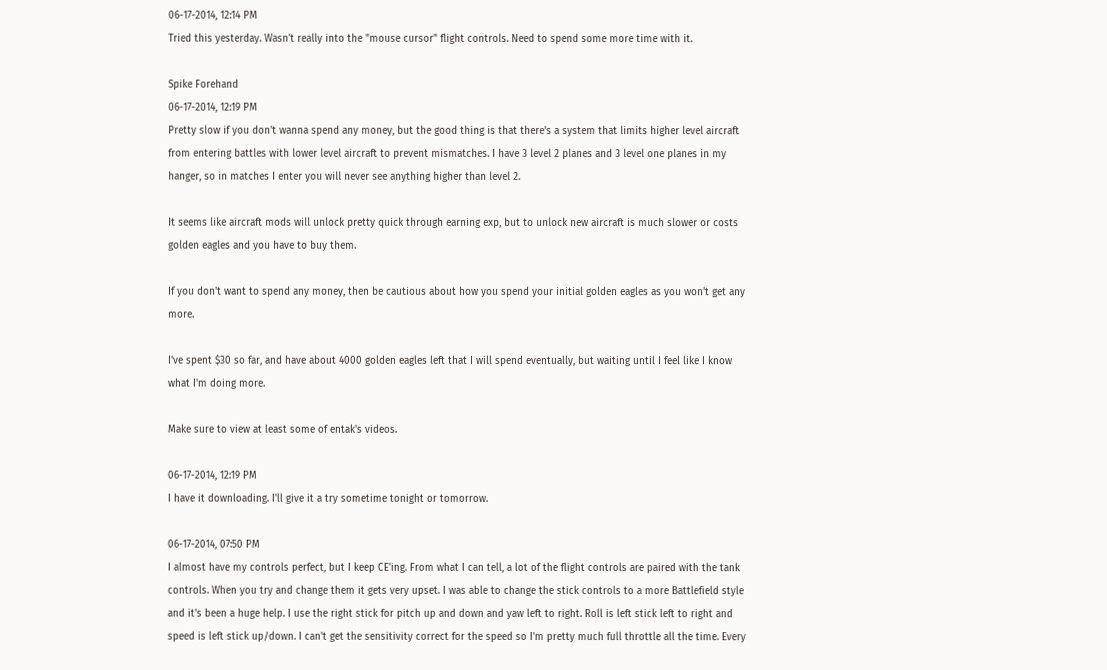06-17-2014, 12:14 PM
Tried this yesterday. Wasn't really into the "mouse cursor" flight controls. Need to spend some more time with it.

Spike Forehand
06-17-2014, 12:19 PM
Pretty slow if you don't wanna spend any money, but the good thing is that there's a system that limits higher level aircraft from entering battles with lower level aircraft to prevent mismatches. I have 3 level 2 planes and 3 level one planes in my hanger, so in matches I enter you will never see anything higher than level 2.

It seems like aircraft mods will unlock pretty quick through earning exp, but to unlock new aircraft is much slower or costs golden eagles and you have to buy them.

If you don't want to spend any money, then be cautious about how you spend your initial golden eagles as you won't get any more.

I've spent $30 so far, and have about 4000 golden eagles left that I will spend eventually, but waiting until I feel like I know what I'm doing more.

Make sure to view at least some of entak's videos.

06-17-2014, 12:19 PM
I have it downloading. I'll give it a try sometime tonight or tomorrow.

06-17-2014, 07:50 PM
I almost have my controls perfect, but I keep CE'ing. From what I can tell, a lot of the flight controls are paired with the tank controls. When you try and change them it gets very upset. I was able to change the stick controls to a more Battlefield style and it's been a huge help. I use the right stick for pitch up and down and yaw left to right. Roll is left stick left to right and speed is left stick up/down. I can't get the sensitivity correct for the speed so I'm pretty much full throttle all the time. Every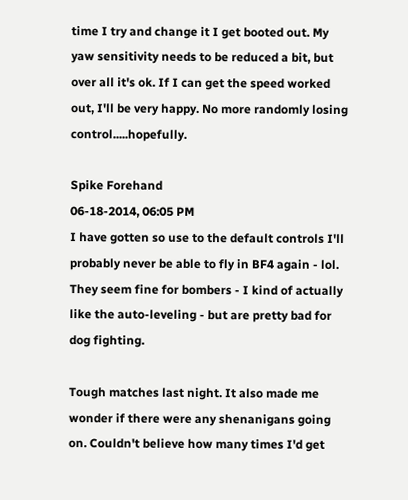time I try and change it I get booted out. My yaw sensitivity needs to be reduced a bit, but over all it's ok. If I can get the speed worked out, I'll be very happy. No more randomly losing control.....hopefully.

Spike Forehand
06-18-2014, 06:05 PM
I have gotten so use to the default controls I'll probably never be able to fly in BF4 again - lol. They seem fine for bombers - I kind of actually like the auto-leveling - but are pretty bad for dog fighting.

Tough matches last night. It also made me wonder if there were any shenanigans going on. Couldn't believe how many times I'd get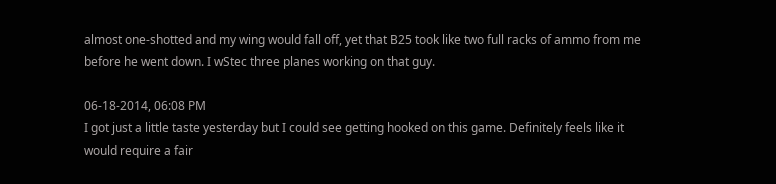almost one-shotted and my wing would fall off, yet that B25 took like two full racks of ammo from me before he went down. I wStec three planes working on that guy.

06-18-2014, 06:08 PM
I got just a little taste yesterday but I could see getting hooked on this game. Definitely feels like it would require a fair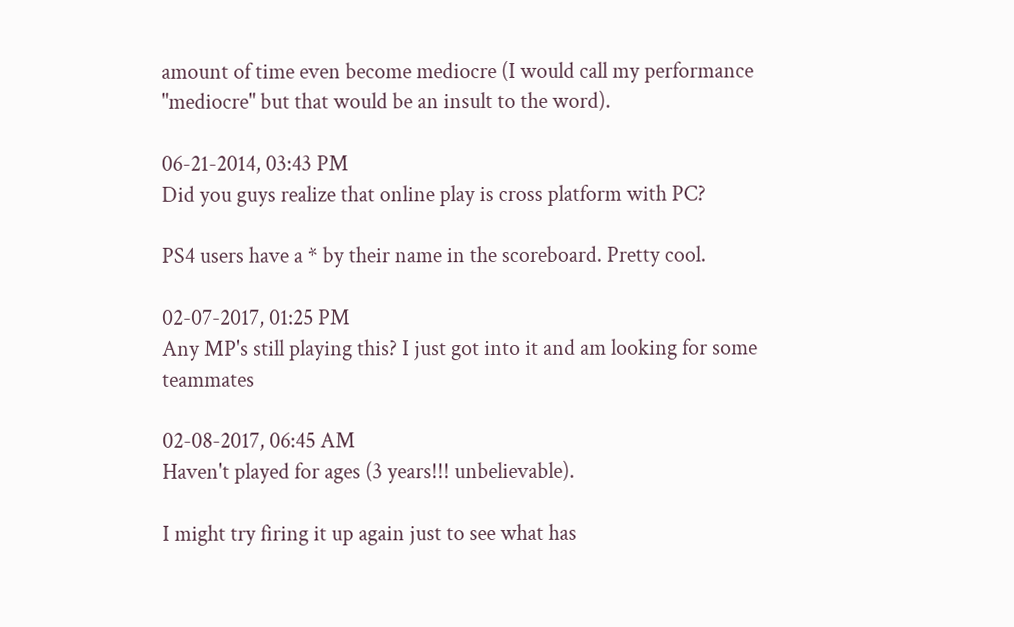amount of time even become mediocre (I would call my performance "mediocre" but that would be an insult to the word).

06-21-2014, 03:43 PM
Did you guys realize that online play is cross platform with PC?

PS4 users have a * by their name in the scoreboard. Pretty cool.

02-07-2017, 01:25 PM
Any MP's still playing this? I just got into it and am looking for some teammates

02-08-2017, 06:45 AM
Haven't played for ages (3 years!!! unbelievable).

I might try firing it up again just to see what has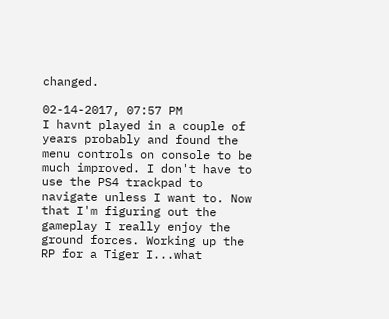changed.

02-14-2017, 07:57 PM
I havnt played in a couple of years probably and found the menu controls on console to be much improved. I don't have to use the PS4 trackpad to navigate unless I want to. Now that I'm figuring out the gameplay I really enjoy the ground forces. Working up the RP for a Tiger I...what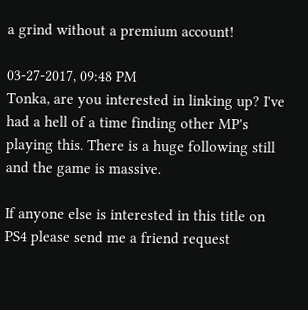a grind without a premium account!

03-27-2017, 09:48 PM
Tonka, are you interested in linking up? I've had a hell of a time finding other MP's playing this. There is a huge following still and the game is massive.

If anyone else is interested in this title on PS4 please send me a friend request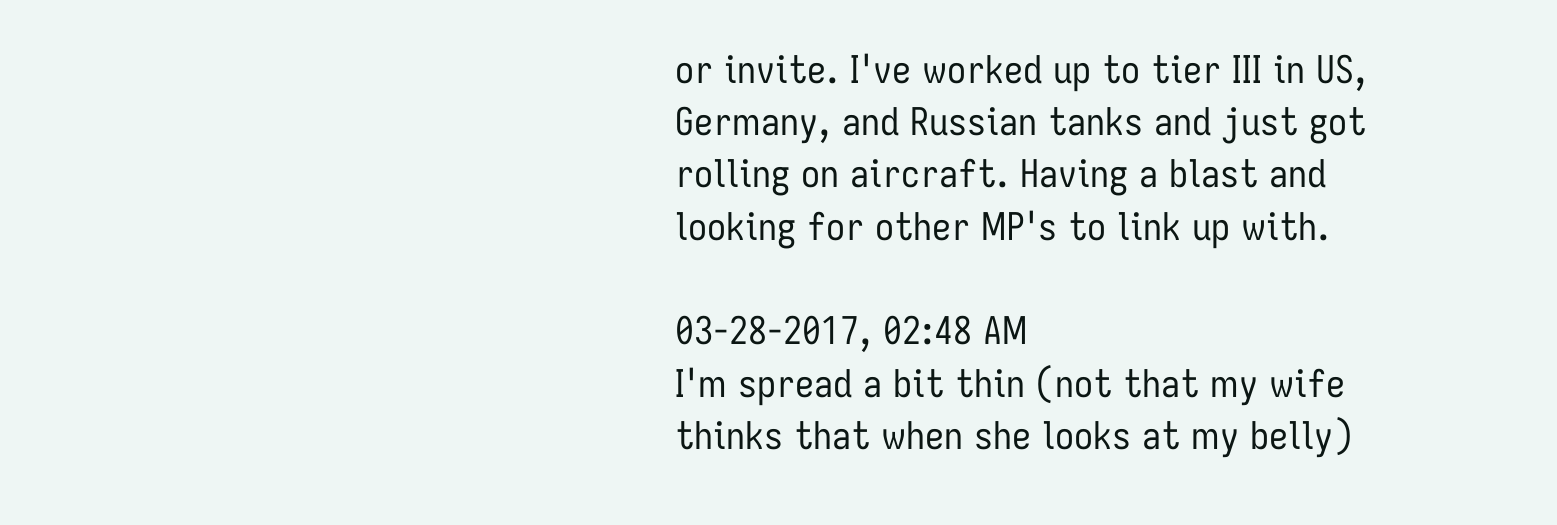or invite. I've worked up to tier III in US, Germany, and Russian tanks and just got rolling on aircraft. Having a blast and looking for other MP's to link up with.

03-28-2017, 02:48 AM
I'm spread a bit thin (not that my wife thinks that when she looks at my belly)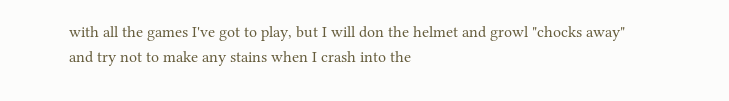with all the games I've got to play, but I will don the helmet and growl "chocks away" and try not to make any stains when I crash into the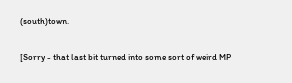(south)town.

[Sorry - that last bit turned into some sort of weird MP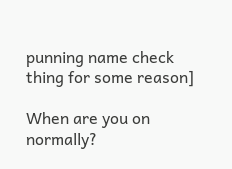punning name check thing for some reason]

When are you on normally?